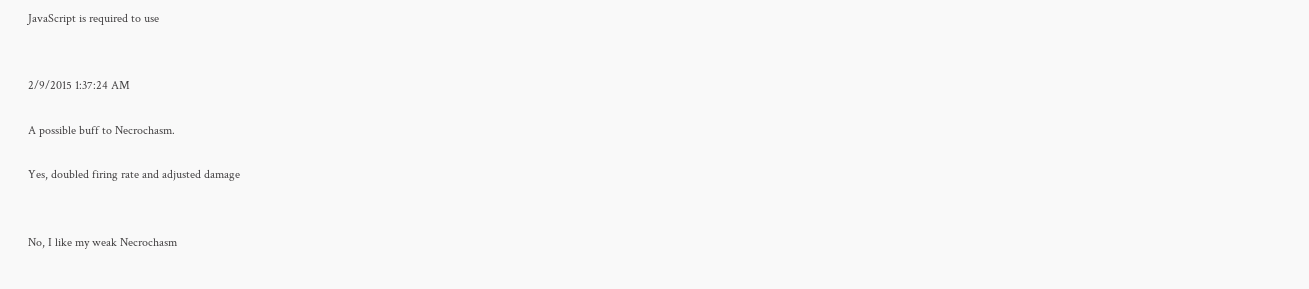JavaScript is required to use


2/9/2015 1:37:24 AM

A possible buff to Necrochasm.

Yes, doubled firing rate and adjusted damage


No, I like my weak Necrochasm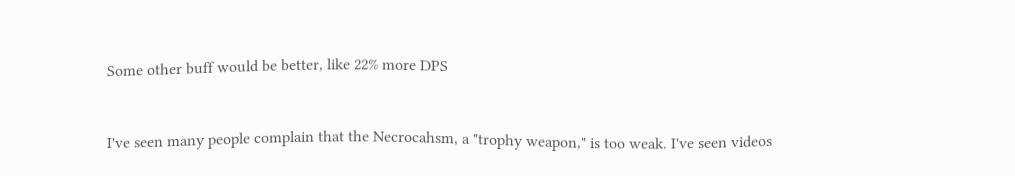Some other buff would be better, like 22% more DPS


I've seen many people complain that the Necrocahsm, a "trophy weapon," is too weak. I've seen videos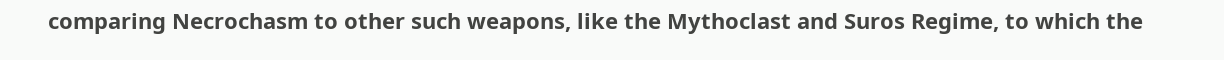comparing Necrochasm to other such weapons, like the Mythoclast and Suros Regime, to which the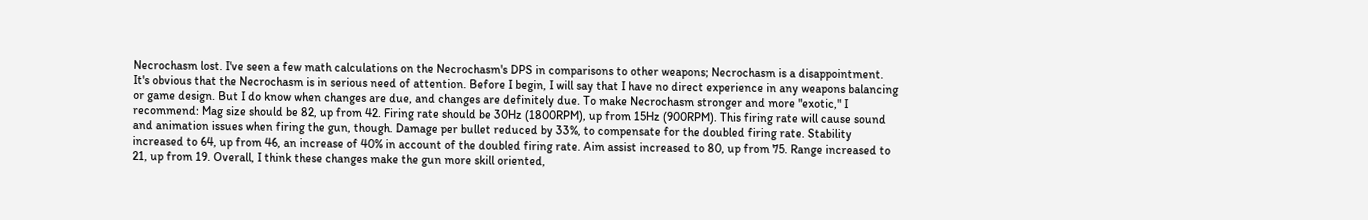Necrochasm lost. I've seen a few math calculations on the Necrochasm's DPS in comparisons to other weapons; Necrochasm is a disappointment. It's obvious that the Necrochasm is in serious need of attention. Before I begin, I will say that I have no direct experience in any weapons balancing or game design. But I do know when changes are due, and changes are definitely due. To make Necrochasm stronger and more "exotic," I recommend: Mag size should be 82, up from 42. Firing rate should be 30Hz (1800RPM), up from 15Hz (900RPM). This firing rate will cause sound and animation issues when firing the gun, though. Damage per bullet reduced by 33%, to compensate for the doubled firing rate. Stability increased to 64, up from 46, an increase of 40% in account of the doubled firing rate. Aim assist increased to 80, up from 75. Range increased to 21, up from 19. Overall, I think these changes make the gun more skill oriented,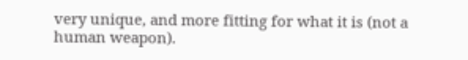very unique, and more fitting for what it is (not a human weapon).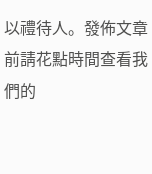以禮待人。發佈文章前請花點時間查看我們的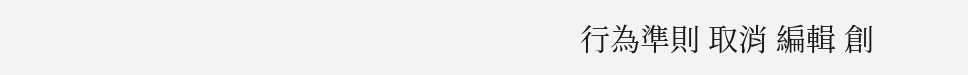行為準則 取消 編輯 創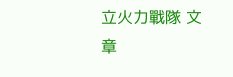立火力戰隊 文章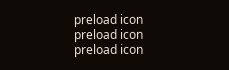preload icon
preload icon
preload icon